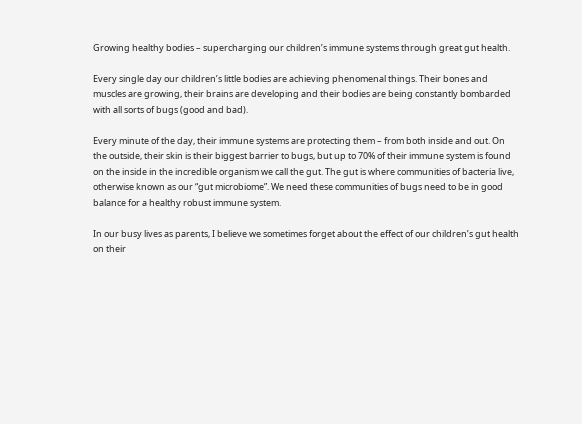Growing healthy bodies – supercharging our children’s immune systems through great gut health.

Every single day our children’s little bodies are achieving phenomenal things. Their bones and muscles are growing, their brains are developing and their bodies are being constantly bombarded with all sorts of bugs (good and bad).

Every minute of the day, their immune systems are protecting them – from both inside and out. On the outside, their skin is their biggest barrier to bugs, but up to 70% of their immune system is found on the inside in the incredible organism we call the gut. The gut is where communities of bacteria live, otherwise known as our “gut microbiome”. We need these communities of bugs need to be in good balance for a healthy robust immune system.

In our busy lives as parents, I believe we sometimes forget about the effect of our children’s gut health on their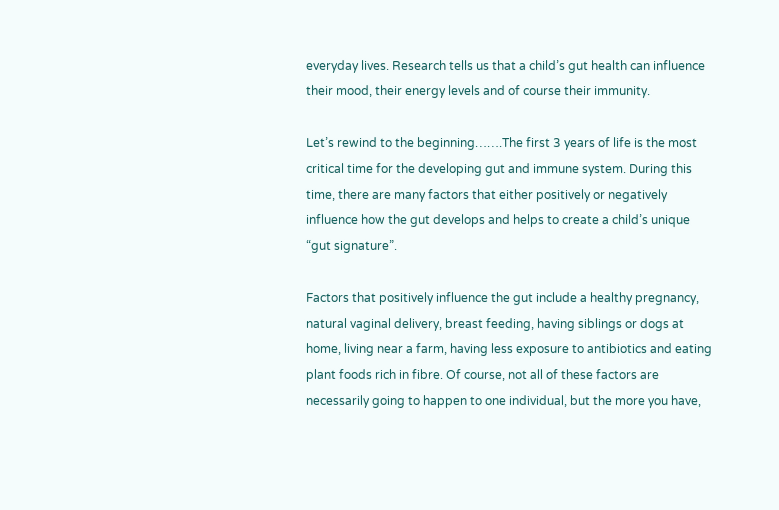everyday lives. Research tells us that a child’s gut health can influence their mood, their energy levels and of course their immunity.

Let’s rewind to the beginning…….The first 3 years of life is the most critical time for the developing gut and immune system. During this time, there are many factors that either positively or negatively influence how the gut develops and helps to create a child’s unique “gut signature”.

Factors that positively influence the gut include a healthy pregnancy, natural vaginal delivery, breast feeding, having siblings or dogs at home, living near a farm, having less exposure to antibiotics and eating plant foods rich in fibre. Of course, not all of these factors are necessarily going to happen to one individual, but the more you have,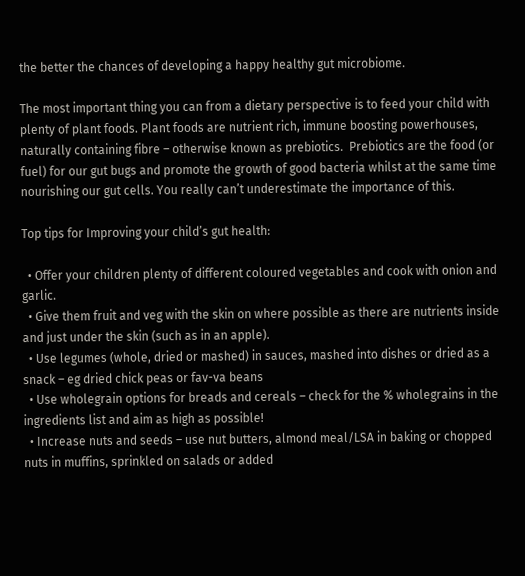the better the chances of developing a happy healthy gut microbiome.

The most important thing you can from a dietary perspective is to feed your child with plenty of plant foods. Plant foods are nutrient rich, immune boosting powerhouses, naturally containing fibre – otherwise known as prebiotics.  Prebiotics are the food (or fuel) for our gut bugs and promote the growth of good bacteria whilst at the same time nourishing our gut cells. You really can’t underestimate the importance of this.

Top tips for Improving your child’s gut health:

  • Offer your children plenty of different coloured vegetables and cook with onion and garlic.
  • Give them fruit and veg with the skin on where possible as there are nutrients inside and just under the skin (such as in an apple).
  • Use legumes (whole, dried or mashed) in sauces, mashed into dishes or dried as a snack – eg dried chick peas or fav-va beans
  • Use wholegrain options for breads and cereals – check for the % wholegrains in the ingredients list and aim as high as possible!
  • Increase nuts and seeds – use nut butters, almond meal/LSA in baking or chopped nuts in muffins, sprinkled on salads or added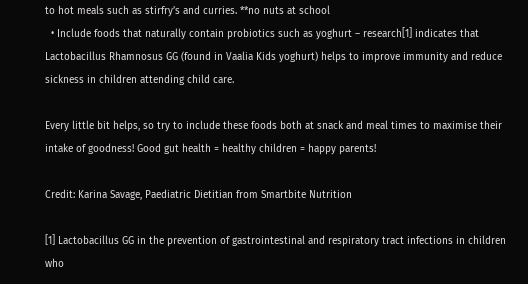to hot meals such as stirfry’s and curries. **no nuts at school
  • Include foods that naturally contain probiotics such as yoghurt – research[1] indicates that Lactobacillus Rhamnosus GG (found in Vaalia Kids yoghurt) helps to improve immunity and reduce sickness in children attending child care.

Every little bit helps, so try to include these foods both at snack and meal times to maximise their intake of goodness! Good gut health = healthy children = happy parents!

Credit: Karina Savage, Paediatric Dietitian from Smartbite Nutrition

[1] Lactobacillus GG in the prevention of gastrointestinal and respiratory tract infections in children who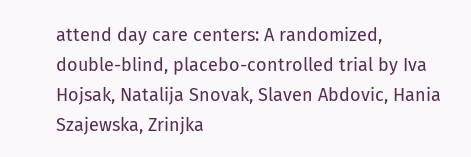attend day care centers: A randomized, double-blind, placebo-controlled trial by Iva Hojsak, Natalija Snovak, Slaven Abdovic, Hania Szajewska, Zrinjka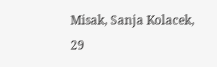Misak, Sanja Kolacek, 29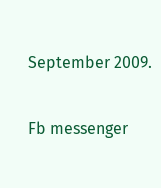September 2009.

Fb messenger